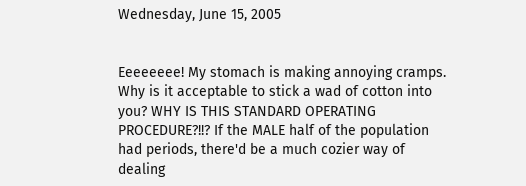Wednesday, June 15, 2005


Eeeeeeee! My stomach is making annoying cramps. Why is it acceptable to stick a wad of cotton into you? WHY IS THIS STANDARD OPERATING PROCEDURE?!!? If the MALE half of the population had periods, there'd be a much cozier way of dealing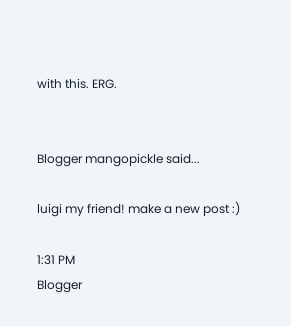with this. ERG.


Blogger mangopickle said...

luigi my friend! make a new post :)

1:31 PM
Blogger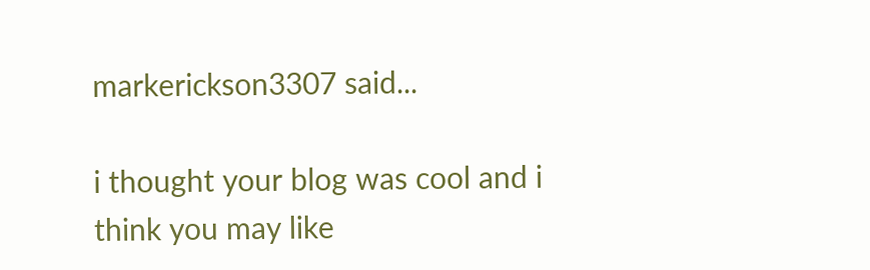markerickson3307 said...

i thought your blog was cool and i think you may like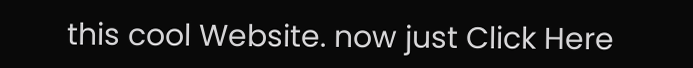this cool Website. now just Click Here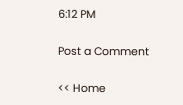6:12 PM

Post a Comment

<< Home